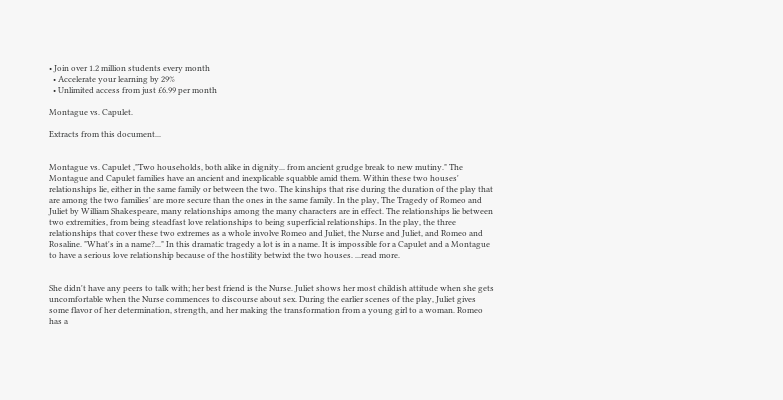• Join over 1.2 million students every month
  • Accelerate your learning by 29%
  • Unlimited access from just £6.99 per month

Montague vs. Capulet.

Extracts from this document...


Montague vs. Capulet ,"Two households, both alike in dignity... from ancient grudge break to new mutiny." The Montague and Capulet families have an ancient and inexplicable squabble amid them. Within these two houses' relationships lie, either in the same family or between the two. The kinships that rise during the duration of the play that are among the two families' are more secure than the ones in the same family. In the play, The Tragedy of Romeo and Juliet by William Shakespeare, many relationships among the many characters are in effect. The relationships lie between two extremities, from being steadfast love relationships to being superficial relationships. In the play, the three relationships that cover these two extremes as a whole involve Romeo and Juliet, the Nurse and Juliet, and Romeo and Rosaline. "What's in a name?..." In this dramatic tragedy a lot is in a name. It is impossible for a Capulet and a Montague to have a serious love relationship because of the hostility betwixt the two houses. ...read more.


She didn't have any peers to talk with; her best friend is the Nurse. Juliet shows her most childish attitude when she gets uncomfortable when the Nurse commences to discourse about sex. During the earlier scenes of the play, Juliet gives some flavor of her determination, strength, and her making the transformation from a young girl to a woman. Romeo has a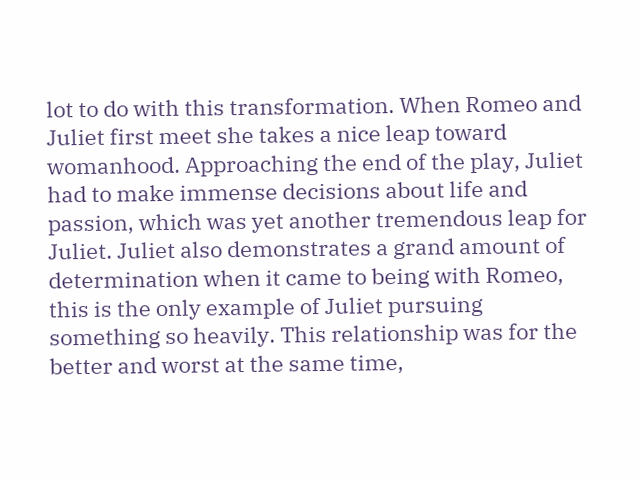lot to do with this transformation. When Romeo and Juliet first meet she takes a nice leap toward womanhood. Approaching the end of the play, Juliet had to make immense decisions about life and passion, which was yet another tremendous leap for Juliet. Juliet also demonstrates a grand amount of determination when it came to being with Romeo, this is the only example of Juliet pursuing something so heavily. This relationship was for the better and worst at the same time,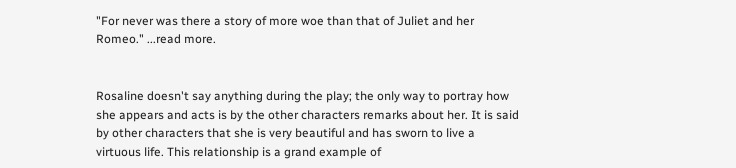"For never was there a story of more woe than that of Juliet and her Romeo." ...read more.


Rosaline doesn't say anything during the play; the only way to portray how she appears and acts is by the other characters remarks about her. It is said by other characters that she is very beautiful and has sworn to live a virtuous life. This relationship is a grand example of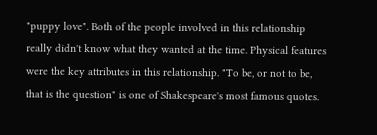"puppy love". Both of the people involved in this relationship really didn't know what they wanted at the time. Physical features were the key attributes in this relationship. "To be, or not to be, that is the question" is one of Shakespeare's most famous quotes.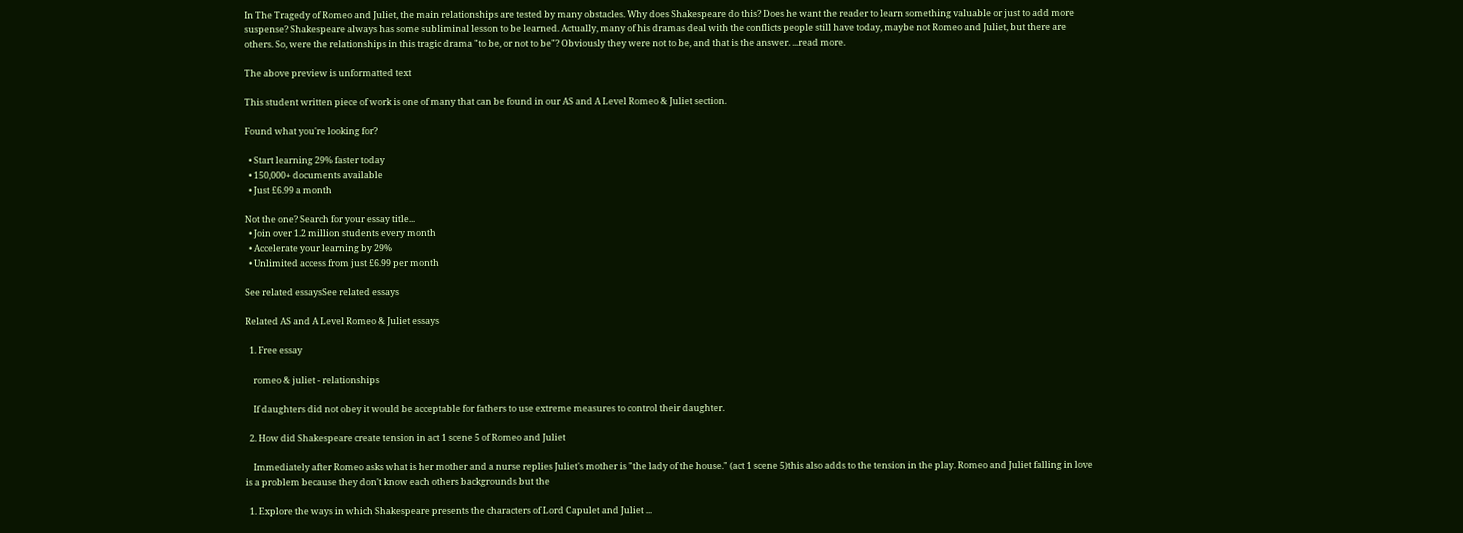In The Tragedy of Romeo and Juliet, the main relationships are tested by many obstacles. Why does Shakespeare do this? Does he want the reader to learn something valuable or just to add more suspense? Shakespeare always has some subliminal lesson to be learned. Actually, many of his dramas deal with the conflicts people still have today, maybe not Romeo and Juliet, but there are others. So, were the relationships in this tragic drama "to be, or not to be"? Obviously they were not to be, and that is the answer. ...read more.

The above preview is unformatted text

This student written piece of work is one of many that can be found in our AS and A Level Romeo & Juliet section.

Found what you're looking for?

  • Start learning 29% faster today
  • 150,000+ documents available
  • Just £6.99 a month

Not the one? Search for your essay title...
  • Join over 1.2 million students every month
  • Accelerate your learning by 29%
  • Unlimited access from just £6.99 per month

See related essaysSee related essays

Related AS and A Level Romeo & Juliet essays

  1. Free essay

    romeo & juliet - relationships

    If daughters did not obey it would be acceptable for fathers to use extreme measures to control their daughter.

  2. How did Shakespeare create tension in act 1 scene 5 of Romeo and Juliet

    Immediately after Romeo asks what is her mother and a nurse replies Juliet's mother is "the lady of the house." (act 1 scene 5)this also adds to the tension in the play. Romeo and Juliet falling in love is a problem because they don't know each others backgrounds but the

  1. Explore the ways in which Shakespeare presents the characters of Lord Capulet and Juliet ...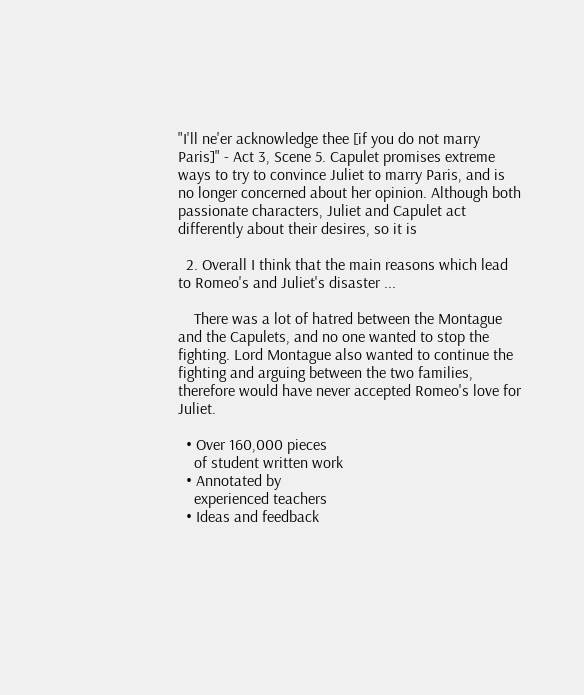"I'll ne'er acknowledge thee [if you do not marry Paris]" - Act 3, Scene 5. Capulet promises extreme ways to try to convince Juliet to marry Paris, and is no longer concerned about her opinion. Although both passionate characters, Juliet and Capulet act differently about their desires, so it is

  2. Overall I think that the main reasons which lead to Romeo's and Juliet's disaster ...

    There was a lot of hatred between the Montague and the Capulets, and no one wanted to stop the fighting. Lord Montague also wanted to continue the fighting and arguing between the two families, therefore would have never accepted Romeo's love for Juliet.

  • Over 160,000 pieces
    of student written work
  • Annotated by
    experienced teachers
  • Ideas and feedback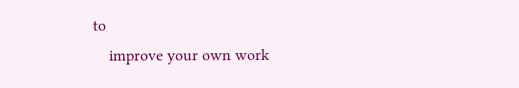to
    improve your own work